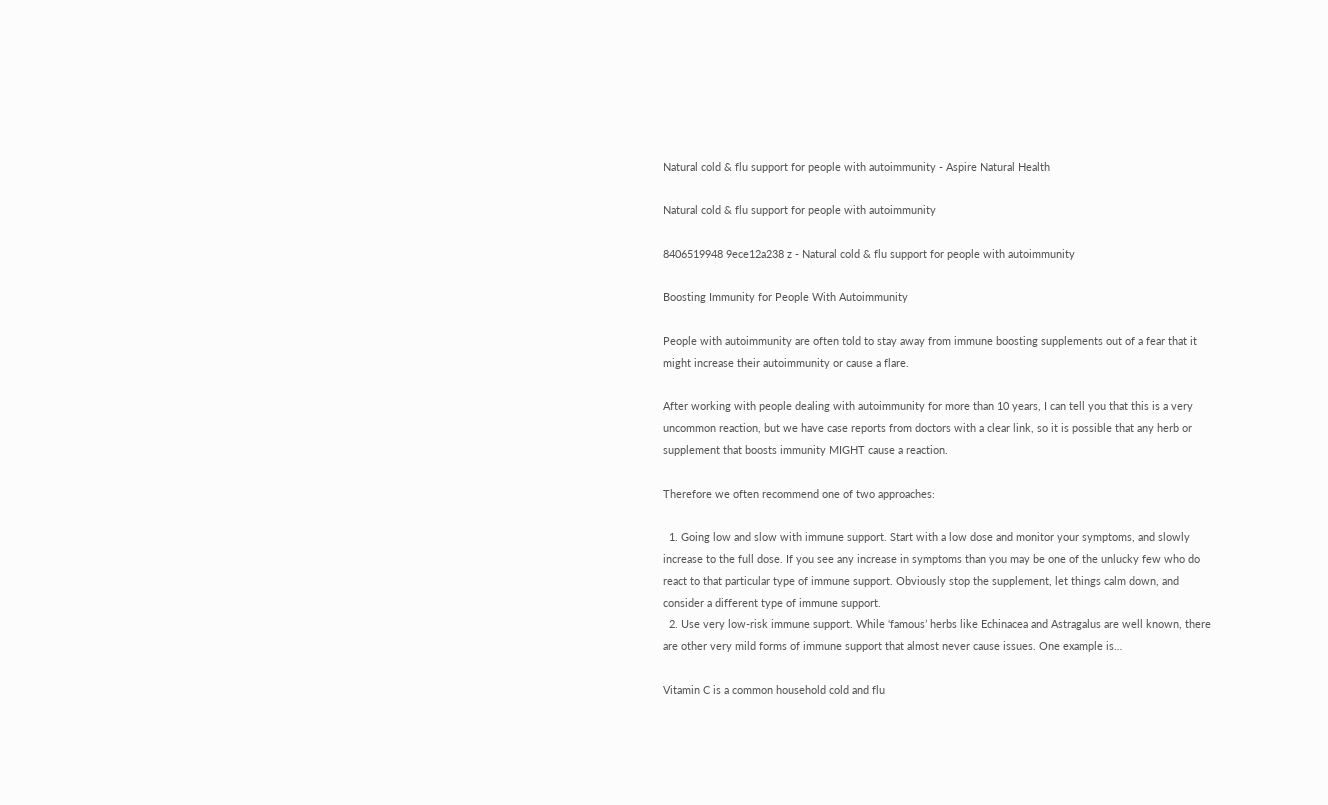Natural cold & flu support for people with autoimmunity - Aspire Natural Health

Natural cold & flu support for people with autoimmunity

8406519948 9ece12a238 z - Natural cold & flu support for people with autoimmunity

Boosting Immunity for People With Autoimmunity

People with autoimmunity are often told to stay away from immune boosting supplements out of a fear that it might increase their autoimmunity or cause a flare.

After working with people dealing with autoimmunity for more than 10 years, I can tell you that this is a very uncommon reaction, but we have case reports from doctors with a clear link, so it is possible that any herb or supplement that boosts immunity MIGHT cause a reaction.

Therefore we often recommend one of two approaches:

  1. Going low and slow with immune support. Start with a low dose and monitor your symptoms, and slowly increase to the full dose. If you see any increase in symptoms than you may be one of the unlucky few who do react to that particular type of immune support. Obviously stop the supplement, let things calm down, and consider a different type of immune support.
  2. Use very low-risk immune support. While ‘famous’ herbs like Echinacea and Astragalus are well known, there are other very mild forms of immune support that almost never cause issues. One example is…

Vitamin C is a common household cold and flu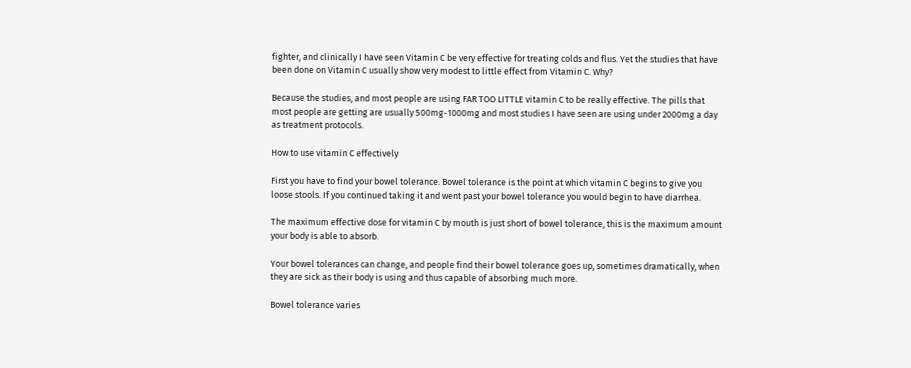fighter, and clinically I have seen Vitamin C be very effective for treating colds and flus. Yet the studies that have been done on Vitamin C usually show very modest to little effect from Vitamin C. Why?

Because the studies, and most people are using FAR TOO LITTLE vitamin C to be really effective. The pills that most people are getting are usually 500mg-1000mg and most studies I have seen are using under 2000mg a day as treatment protocols.

How to use vitamin C effectively

First you have to find your bowel tolerance. Bowel tolerance is the point at which vitamin C begins to give you loose stools. If you continued taking it and went past your bowel tolerance you would begin to have diarrhea.

The maximum effective dose for vitamin C by mouth is just short of bowel tolerance, this is the maximum amount your body is able to absorb.

Your bowel tolerances can change, and people find their bowel tolerance goes up, sometimes dramatically, when they are sick as their body is using and thus capable of absorbing much more.

Bowel tolerance varies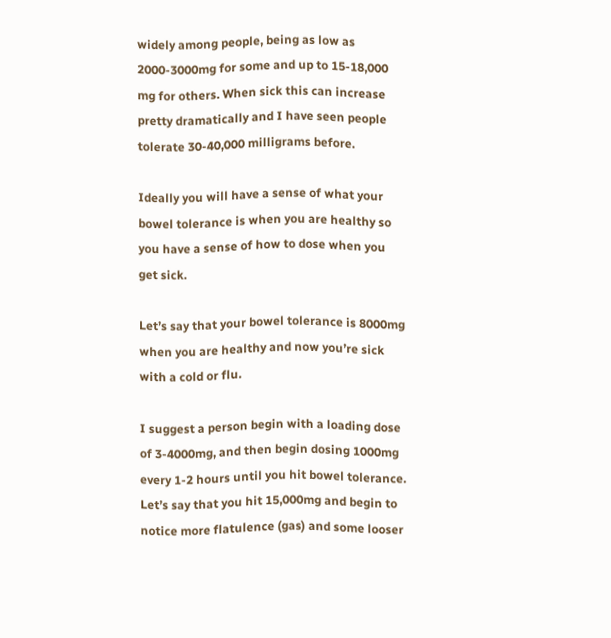widely among people, being as low as 2000-3000mg for some and up to 15-18,000 mg for others. When sick this can increase pretty dramatically and I have seen people tolerate 30-40,000 milligrams before.

Ideally you will have a sense of what your bowel tolerance is when you are healthy so you have a sense of how to dose when you get sick.

Let’s say that your bowel tolerance is 8000mg when you are healthy and now you’re sick with a cold or flu.

I suggest a person begin with a loading dose of 3-4000mg, and then begin dosing 1000mg every 1-2 hours until you hit bowel tolerance. Let’s say that you hit 15,000mg and begin to notice more flatulence (gas) and some looser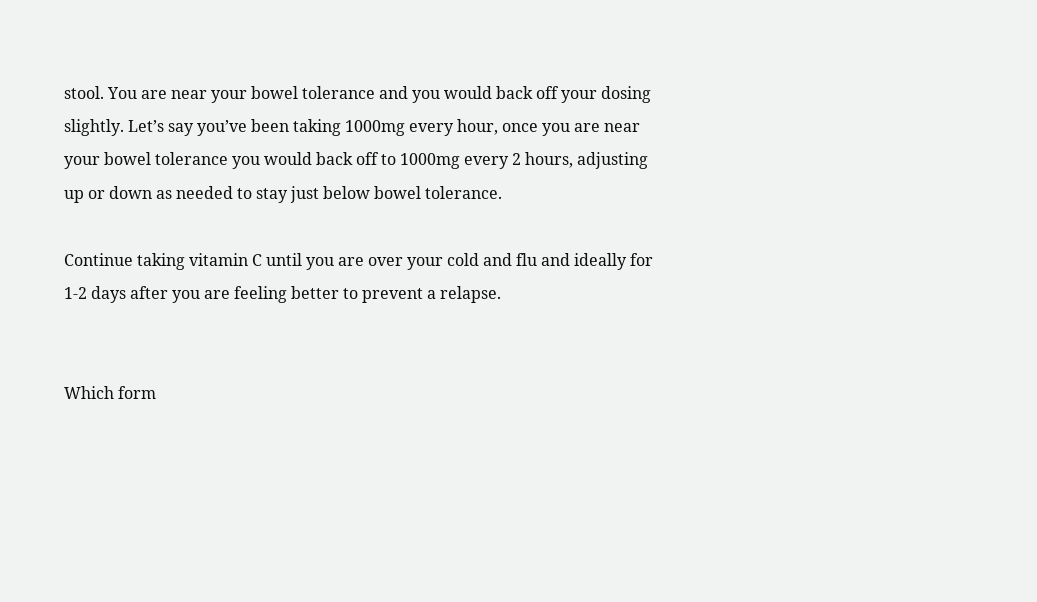stool. You are near your bowel tolerance and you would back off your dosing slightly. Let’s say you’ve been taking 1000mg every hour, once you are near your bowel tolerance you would back off to 1000mg every 2 hours, adjusting up or down as needed to stay just below bowel tolerance.

Continue taking vitamin C until you are over your cold and flu and ideally for 1-2 days after you are feeling better to prevent a relapse.


Which form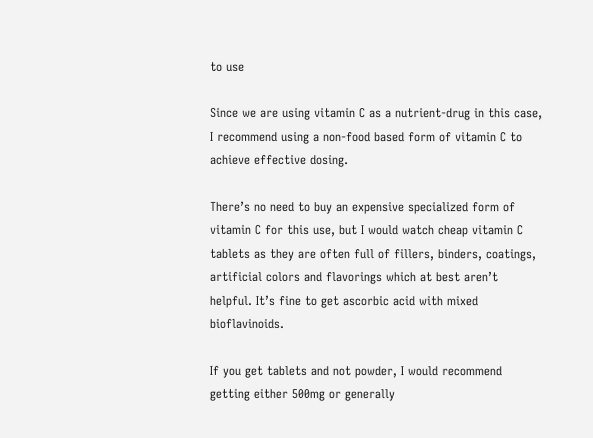to use

Since we are using vitamin C as a nutrient-drug in this case, I recommend using a non-food based form of vitamin C to achieve effective dosing.

There’s no need to buy an expensive specialized form of vitamin C for this use, but I would watch cheap vitamin C tablets as they are often full of fillers, binders, coatings, artificial colors and flavorings which at best aren’t helpful. It’s fine to get ascorbic acid with mixed bioflavinoids.

If you get tablets and not powder, I would recommend getting either 500mg or generally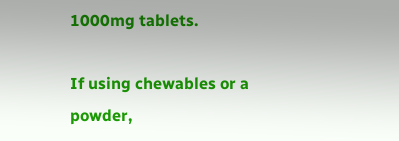1000mg tablets.

If using chewables or a powder,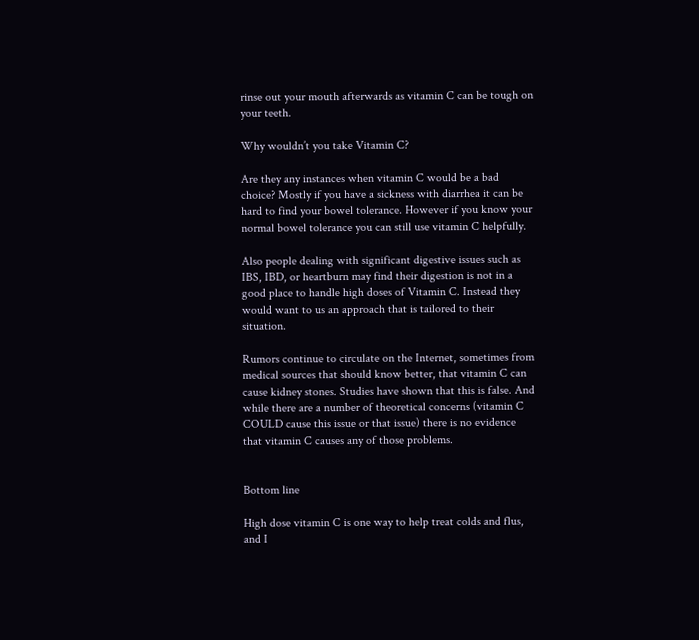rinse out your mouth afterwards as vitamin C can be tough on your teeth.

Why wouldn’t you take Vitamin C?

Are they any instances when vitamin C would be a bad choice? Mostly if you have a sickness with diarrhea it can be hard to find your bowel tolerance. However if you know your normal bowel tolerance you can still use vitamin C helpfully.

Also people dealing with significant digestive issues such as IBS, IBD, or heartburn may find their digestion is not in a good place to handle high doses of Vitamin C. Instead they would want to us an approach that is tailored to their situation.

Rumors continue to circulate on the Internet, sometimes from medical sources that should know better, that vitamin C can cause kidney stones. Studies have shown that this is false. And while there are a number of theoretical concerns (vitamin C COULD cause this issue or that issue) there is no evidence that vitamin C causes any of those problems.


Bottom line

High dose vitamin C is one way to help treat colds and flus, and I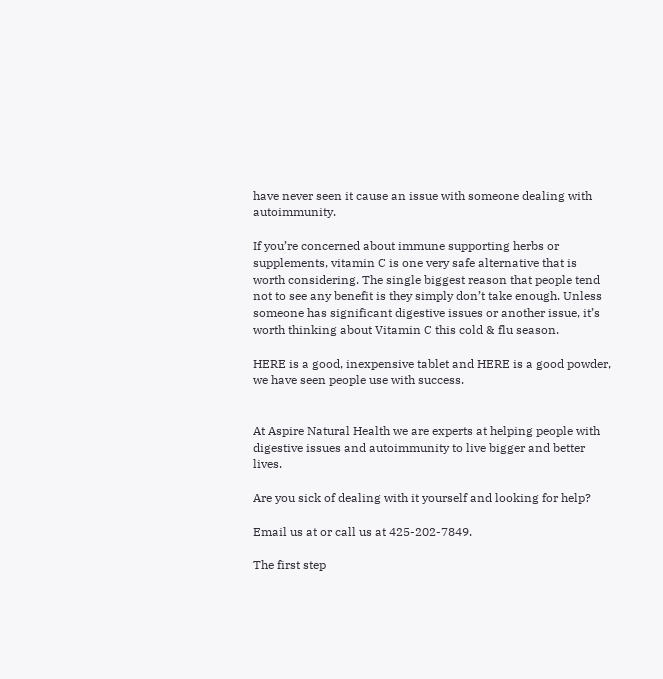have never seen it cause an issue with someone dealing with autoimmunity.

If you’re concerned about immune supporting herbs or supplements, vitamin C is one very safe alternative that is worth considering. The single biggest reason that people tend not to see any benefit is they simply don’t take enough. Unless someone has significant digestive issues or another issue, it’s worth thinking about Vitamin C this cold & flu season.

HERE is a good, inexpensive tablet and HERE is a good powder, we have seen people use with success.


At Aspire Natural Health we are experts at helping people with digestive issues and autoimmunity to live bigger and better lives.

Are you sick of dealing with it yourself and looking for help?

Email us at or call us at 425-202-7849.

The first step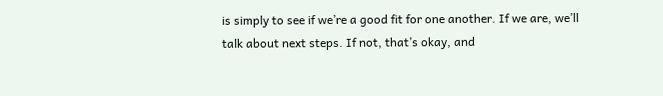is simply to see if we’re a good fit for one another. If we are, we’ll talk about next steps. If not, that’s okay, and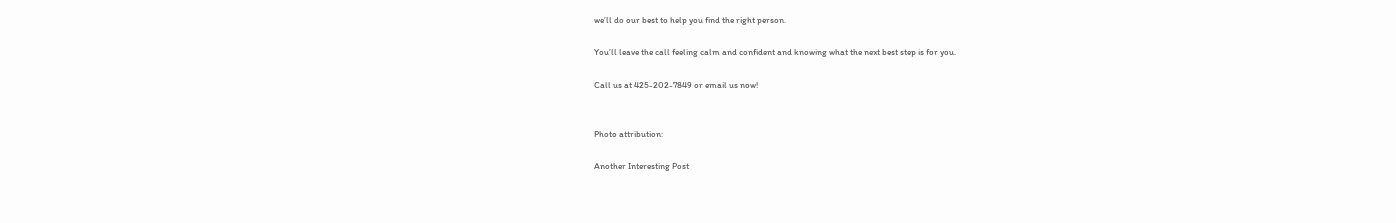we’ll do our best to help you find the right person.

You’ll leave the call feeling calm and confident and knowing what the next best step is for you.

Call us at 425-202-7849 or email us now!


Photo attribution:

Another Interesting Post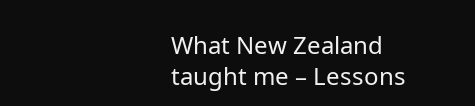What New Zealand taught me – Lessons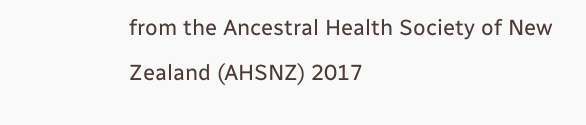from the Ancestral Health Society of New Zealand (AHSNZ) 2017